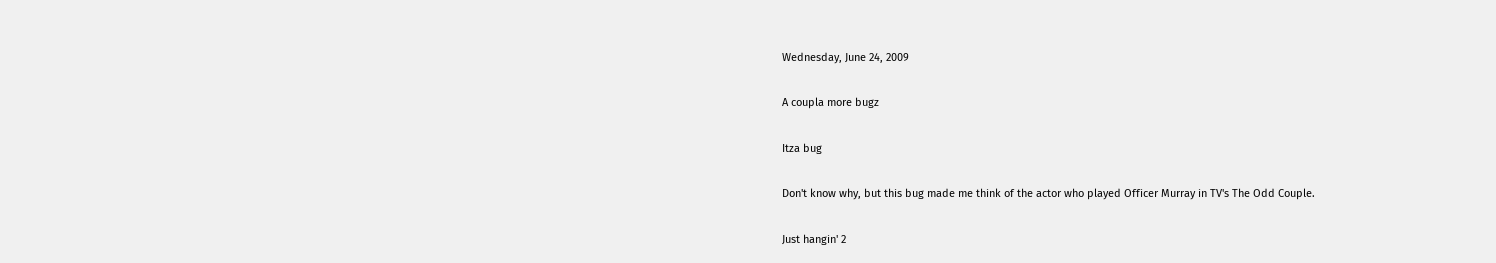Wednesday, June 24, 2009

A coupla more bugz

Itza bug

Don't know why, but this bug made me think of the actor who played Officer Murray in TV's The Odd Couple.

Just hangin' 2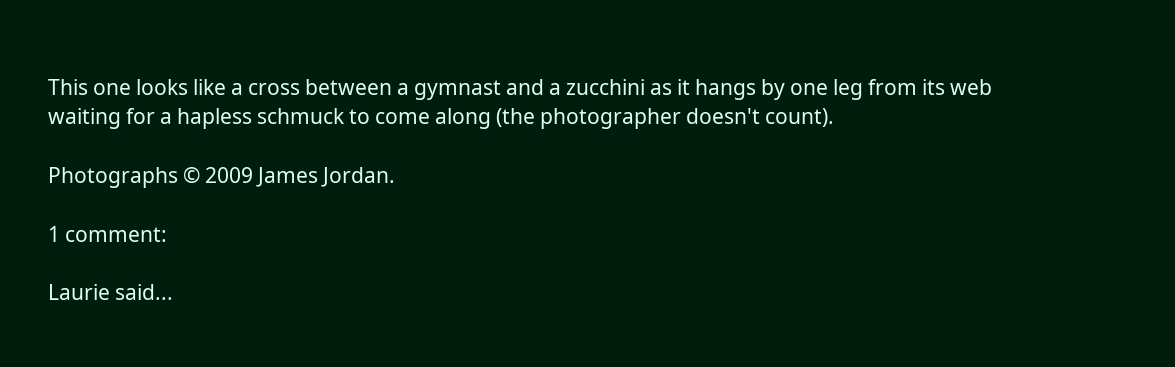This one looks like a cross between a gymnast and a zucchini as it hangs by one leg from its web waiting for a hapless schmuck to come along (the photographer doesn't count).

Photographs © 2009 James Jordan.

1 comment:

Laurie said...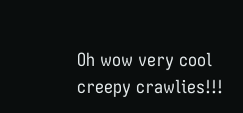Oh wow very cool creepy crawlies!!!